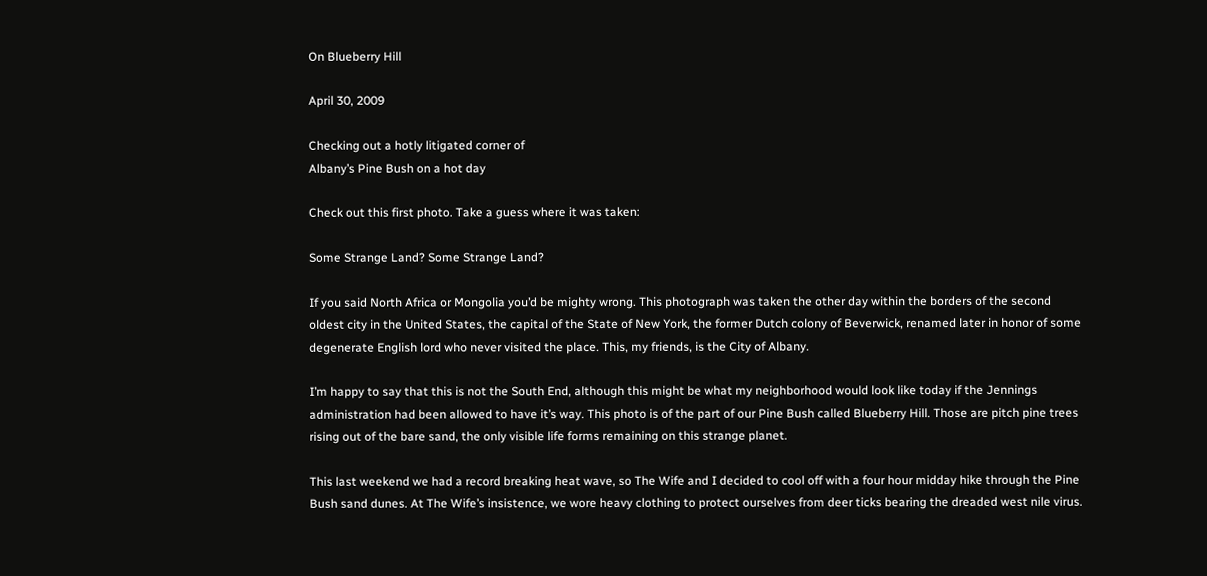On Blueberry Hill

April 30, 2009

Checking out a hotly litigated corner of
Albany’s Pine Bush on a hot day

Check out this first photo. Take a guess where it was taken:

Some Strange Land? Some Strange Land?

If you said North Africa or Mongolia you’d be mighty wrong. This photograph was taken the other day within the borders of the second oldest city in the United States, the capital of the State of New York, the former Dutch colony of Beverwick, renamed later in honor of some degenerate English lord who never visited the place. This, my friends, is the City of Albany.

I’m happy to say that this is not the South End, although this might be what my neighborhood would look like today if the Jennings administration had been allowed to have it’s way. This photo is of the part of our Pine Bush called Blueberry Hill. Those are pitch pine trees rising out of the bare sand, the only visible life forms remaining on this strange planet.

This last weekend we had a record breaking heat wave, so The Wife and I decided to cool off with a four hour midday hike through the Pine Bush sand dunes. At The Wife’s insistence, we wore heavy clothing to protect ourselves from deer ticks bearing the dreaded west nile virus.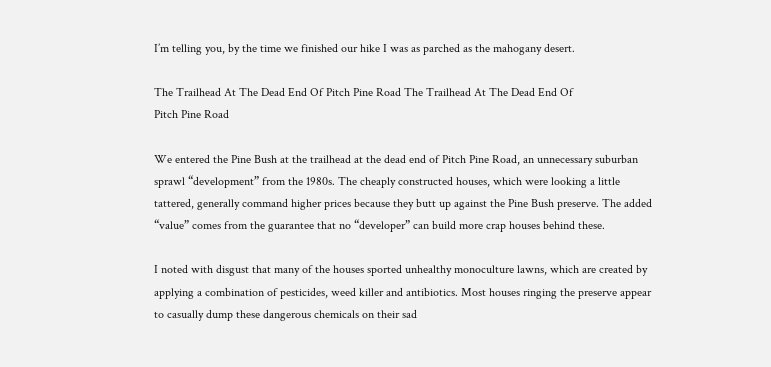I’m telling you, by the time we finished our hike I was as parched as the mahogany desert.

The Trailhead At The Dead End Of Pitch Pine Road The Trailhead At The Dead End Of
Pitch Pine Road

We entered the Pine Bush at the trailhead at the dead end of Pitch Pine Road, an unnecessary suburban sprawl “development” from the 1980s. The cheaply constructed houses, which were looking a little tattered, generally command higher prices because they butt up against the Pine Bush preserve. The added “value” comes from the guarantee that no “developer” can build more crap houses behind these.

I noted with disgust that many of the houses sported unhealthy monoculture lawns, which are created by applying a combination of pesticides, weed killer and antibiotics. Most houses ringing the preserve appear to casually dump these dangerous chemicals on their sad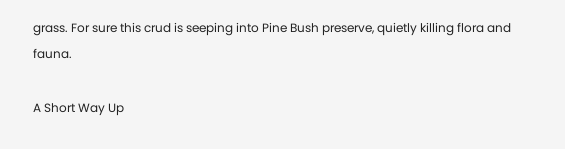grass. For sure this crud is seeping into Pine Bush preserve, quietly killing flora and fauna.

A Short Way Up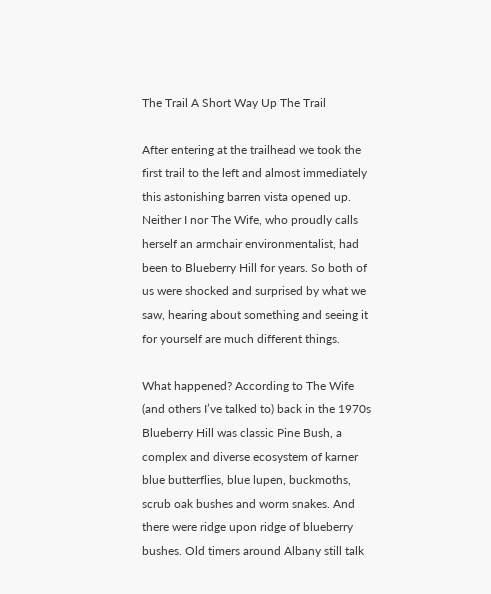The Trail A Short Way Up The Trail

After entering at the trailhead we took the first trail to the left and almost immediately this astonishing barren vista opened up. Neither I nor The Wife, who proudly calls herself an armchair environmentalist, had been to Blueberry Hill for years. So both of us were shocked and surprised by what we saw, hearing about something and seeing it for yourself are much different things.

What happened? According to The Wife (and others I’ve talked to) back in the 1970s Blueberry Hill was classic Pine Bush, a complex and diverse ecosystem of karner blue butterflies, blue lupen, buckmoths, scrub oak bushes and worm snakes. And there were ridge upon ridge of blueberry bushes. Old timers around Albany still talk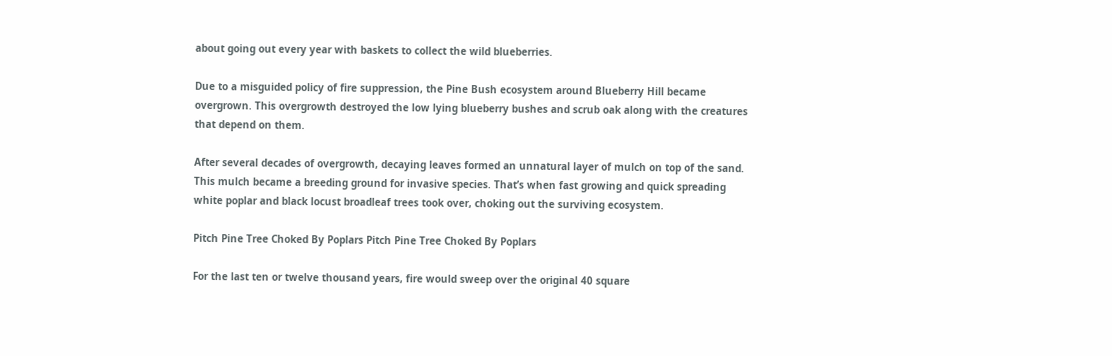about going out every year with baskets to collect the wild blueberries.

Due to a misguided policy of fire suppression, the Pine Bush ecosystem around Blueberry Hill became overgrown. This overgrowth destroyed the low lying blueberry bushes and scrub oak along with the creatures that depend on them.

After several decades of overgrowth, decaying leaves formed an unnatural layer of mulch on top of the sand. This mulch became a breeding ground for invasive species. That’s when fast growing and quick spreading white poplar and black locust broadleaf trees took over, choking out the surviving ecosystem.

Pitch Pine Tree Choked By Poplars Pitch Pine Tree Choked By Poplars

For the last ten or twelve thousand years, fire would sweep over the original 40 square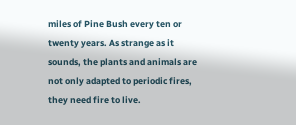miles of Pine Bush every ten or twenty years. As strange as it sounds, the plants and animals are not only adapted to periodic fires, they need fire to live.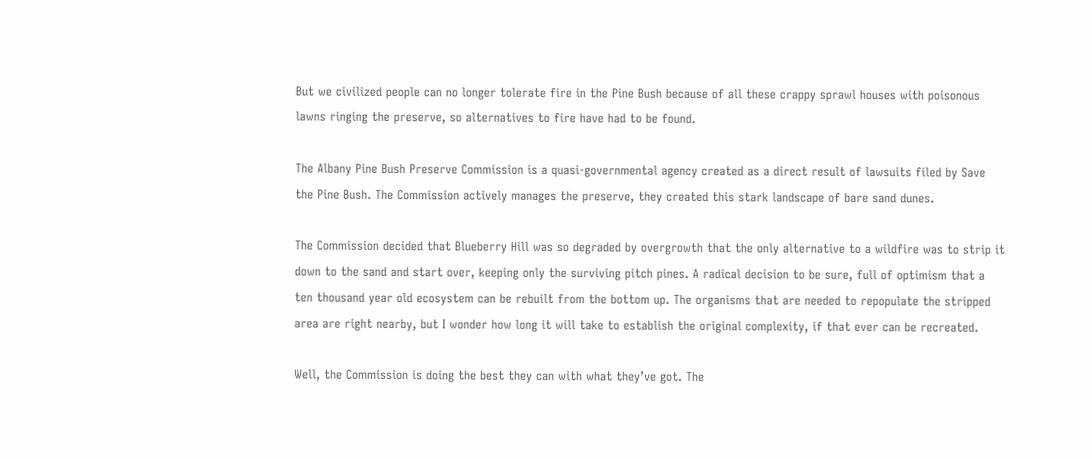But we civilized people can no longer tolerate fire in the Pine Bush because of all these crappy sprawl houses with poisonous lawns ringing the preserve, so alternatives to fire have had to be found.

The Albany Pine Bush Preserve Commission is a quasi-governmental agency created as a direct result of lawsuits filed by Save the Pine Bush. The Commission actively manages the preserve, they created this stark landscape of bare sand dunes.

The Commission decided that Blueberry Hill was so degraded by overgrowth that the only alternative to a wildfire was to strip it down to the sand and start over, keeping only the surviving pitch pines. A radical decision to be sure, full of optimism that a ten thousand year old ecosystem can be rebuilt from the bottom up. The organisms that are needed to repopulate the stripped area are right nearby, but I wonder how long it will take to establish the original complexity, if that ever can be recreated.

Well, the Commission is doing the best they can with what they’ve got. The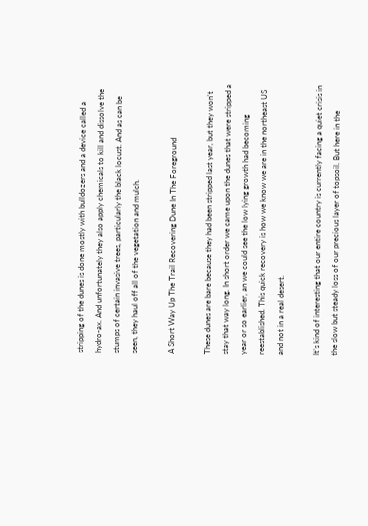stripping of the dunes is done mostly with bulldozers and a device called a hydro-ax. And unfortunately they also apply chemicals to kill and dissolve the stumps of certain invasive trees, particularly the black locust. And as can be seen, they haul off all of the vegetation and mulch.

A Short Way Up The Trail Recovering Dune In The Foreground

These dunes are bare because they had been stripped last year, but they won’t stay that way long. In short order we came upon the dunes that were stripped a year or so earlier, an we could see the low lying growth had becoming reestablished. This quick recovery is how we know we are in the northeast US and not in a real desert.

It’s kind of interesting that our entire country is currently facing a quiet crisis in the slow but steady loss of our precious layer of topsoil. But here in the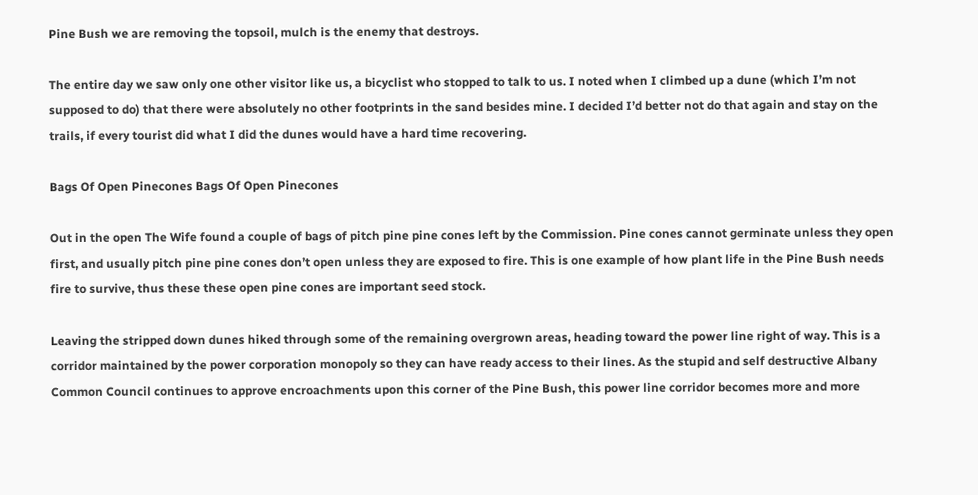Pine Bush we are removing the topsoil, mulch is the enemy that destroys.

The entire day we saw only one other visitor like us, a bicyclist who stopped to talk to us. I noted when I climbed up a dune (which I’m not supposed to do) that there were absolutely no other footprints in the sand besides mine. I decided I’d better not do that again and stay on the trails, if every tourist did what I did the dunes would have a hard time recovering.

Bags Of Open Pinecones Bags Of Open Pinecones

Out in the open The Wife found a couple of bags of pitch pine pine cones left by the Commission. Pine cones cannot germinate unless they open first, and usually pitch pine pine cones don’t open unless they are exposed to fire. This is one example of how plant life in the Pine Bush needs fire to survive, thus these these open pine cones are important seed stock.

Leaving the stripped down dunes hiked through some of the remaining overgrown areas, heading toward the power line right of way. This is a corridor maintained by the power corporation monopoly so they can have ready access to their lines. As the stupid and self destructive Albany Common Council continues to approve encroachments upon this corner of the Pine Bush, this power line corridor becomes more and more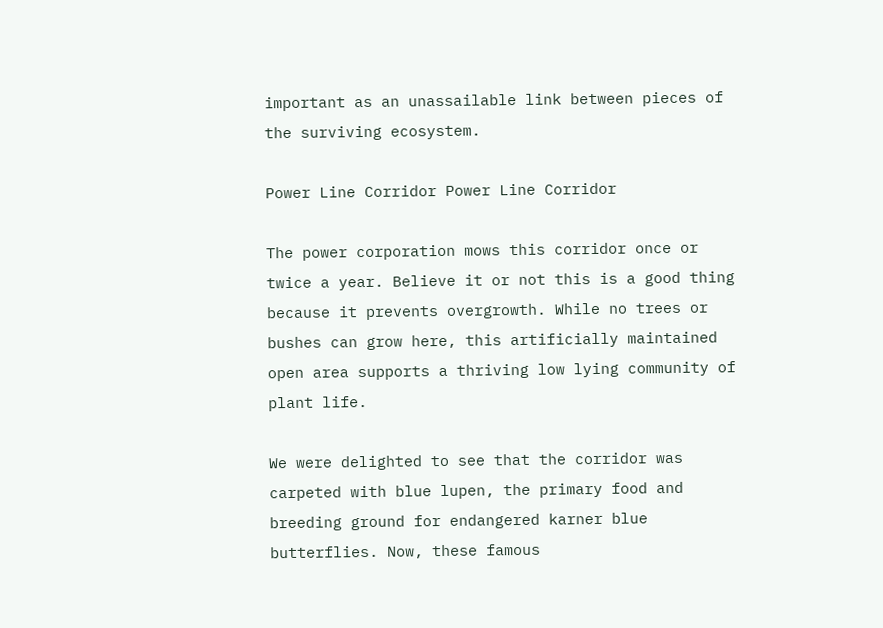important as an unassailable link between pieces of the surviving ecosystem.

Power Line Corridor Power Line Corridor

The power corporation mows this corridor once or twice a year. Believe it or not this is a good thing because it prevents overgrowth. While no trees or bushes can grow here, this artificially maintained open area supports a thriving low lying community of plant life.

We were delighted to see that the corridor was carpeted with blue lupen, the primary food and breeding ground for endangered karner blue butterflies. Now, these famous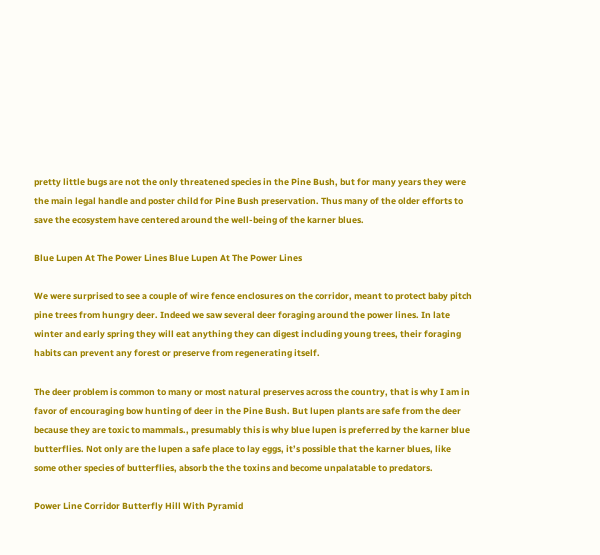pretty little bugs are not the only threatened species in the Pine Bush, but for many years they were the main legal handle and poster child for Pine Bush preservation. Thus many of the older efforts to save the ecosystem have centered around the well-being of the karner blues.

Blue Lupen At The Power Lines Blue Lupen At The Power Lines

We were surprised to see a couple of wire fence enclosures on the corridor, meant to protect baby pitch pine trees from hungry deer. Indeed we saw several deer foraging around the power lines. In late winter and early spring they will eat anything they can digest including young trees, their foraging habits can prevent any forest or preserve from regenerating itself.

The deer problem is common to many or most natural preserves across the country, that is why I am in favor of encouraging bow hunting of deer in the Pine Bush. But lupen plants are safe from the deer because they are toxic to mammals., presumably this is why blue lupen is preferred by the karner blue butterflies. Not only are the lupen a safe place to lay eggs, it’s possible that the karner blues, like some other species of butterflies, absorb the the toxins and become unpalatable to predators.

Power Line Corridor Butterfly Hill With Pyramid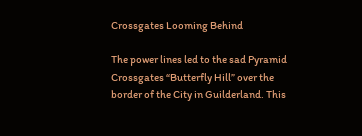Crossgates Looming Behind

The power lines led to the sad Pyramid Crossgates “Butterfly Hill” over the border of the City in Guilderland. This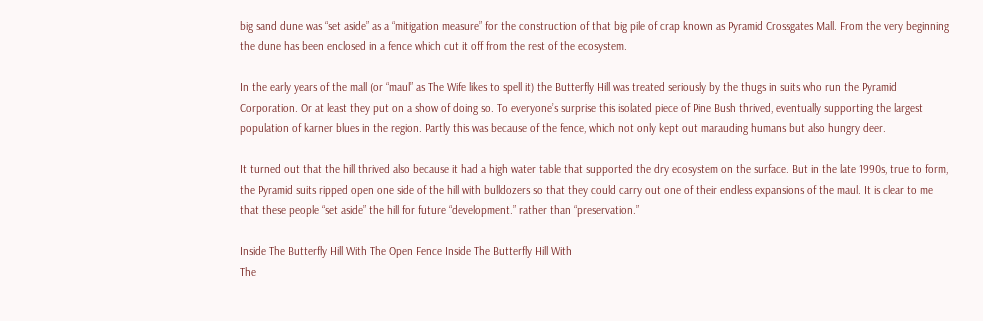big sand dune was “set aside” as a “mitigation measure” for the construction of that big pile of crap known as Pyramid Crossgates Mall. From the very beginning the dune has been enclosed in a fence which cut it off from the rest of the ecosystem.

In the early years of the mall (or “maul” as The Wife likes to spell it) the Butterfly Hill was treated seriously by the thugs in suits who run the Pyramid Corporation. Or at least they put on a show of doing so. To everyone’s surprise this isolated piece of Pine Bush thrived, eventually supporting the largest population of karner blues in the region. Partly this was because of the fence, which not only kept out marauding humans but also hungry deer.

It turned out that the hill thrived also because it had a high water table that supported the dry ecosystem on the surface. But in the late 1990s, true to form, the Pyramid suits ripped open one side of the hill with bulldozers so that they could carry out one of their endless expansions of the maul. It is clear to me that these people “set aside” the hill for future “development.” rather than “preservation.”

Inside The Butterfly Hill With The Open Fence Inside The Butterfly Hill With
The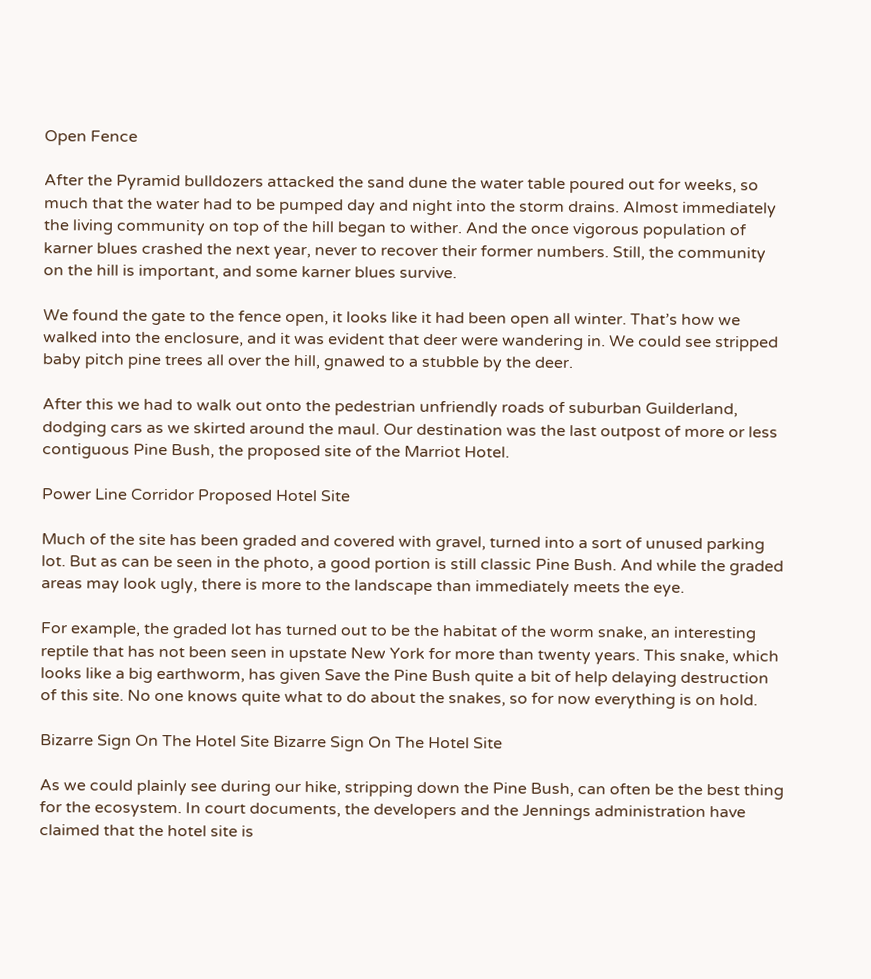Open Fence

After the Pyramid bulldozers attacked the sand dune the water table poured out for weeks, so much that the water had to be pumped day and night into the storm drains. Almost immediately the living community on top of the hill began to wither. And the once vigorous population of karner blues crashed the next year, never to recover their former numbers. Still, the community on the hill is important, and some karner blues survive.

We found the gate to the fence open, it looks like it had been open all winter. That’s how we walked into the enclosure, and it was evident that deer were wandering in. We could see stripped baby pitch pine trees all over the hill, gnawed to a stubble by the deer.

After this we had to walk out onto the pedestrian unfriendly roads of suburban Guilderland, dodging cars as we skirted around the maul. Our destination was the last outpost of more or less contiguous Pine Bush, the proposed site of the Marriot Hotel.

Power Line Corridor Proposed Hotel Site

Much of the site has been graded and covered with gravel, turned into a sort of unused parking lot. But as can be seen in the photo, a good portion is still classic Pine Bush. And while the graded areas may look ugly, there is more to the landscape than immediately meets the eye.

For example, the graded lot has turned out to be the habitat of the worm snake, an interesting reptile that has not been seen in upstate New York for more than twenty years. This snake, which looks like a big earthworm, has given Save the Pine Bush quite a bit of help delaying destruction of this site. No one knows quite what to do about the snakes, so for now everything is on hold.

Bizarre Sign On The Hotel Site Bizarre Sign On The Hotel Site

As we could plainly see during our hike, stripping down the Pine Bush, can often be the best thing for the ecosystem. In court documents, the developers and the Jennings administration have claimed that the hotel site is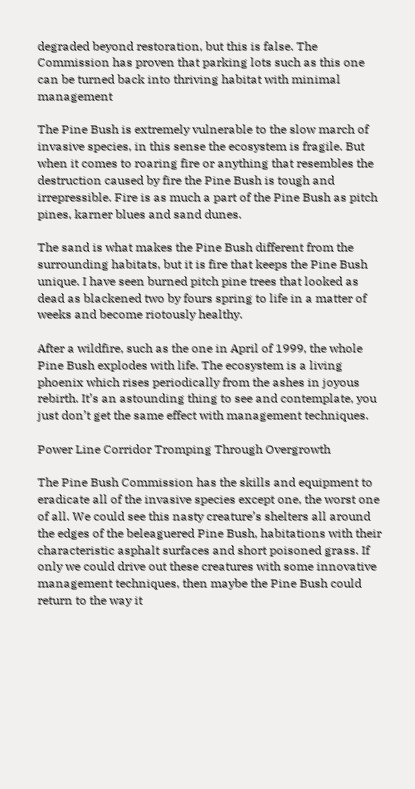degraded beyond restoration, but this is false. The Commission has proven that parking lots such as this one can be turned back into thriving habitat with minimal management

The Pine Bush is extremely vulnerable to the slow march of invasive species, in this sense the ecosystem is fragile. But when it comes to roaring fire or anything that resembles the destruction caused by fire the Pine Bush is tough and irrepressible. Fire is as much a part of the Pine Bush as pitch pines, karner blues and sand dunes.

The sand is what makes the Pine Bush different from the surrounding habitats, but it is fire that keeps the Pine Bush unique. I have seen burned pitch pine trees that looked as dead as blackened two by fours spring to life in a matter of weeks and become riotously healthy.

After a wildfire, such as the one in April of 1999, the whole Pine Bush explodes with life. The ecosystem is a living phoenix which rises periodically from the ashes in joyous rebirth. It’s an astounding thing to see and contemplate, you just don’t get the same effect with management techniques.

Power Line Corridor Tromping Through Overgrowth

The Pine Bush Commission has the skills and equipment to eradicate all of the invasive species except one, the worst one of all. We could see this nasty creature’s shelters all around the edges of the beleaguered Pine Bush, habitations with their characteristic asphalt surfaces and short poisoned grass. If only we could drive out these creatures with some innovative management techniques, then maybe the Pine Bush could return to the way it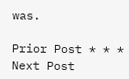was.

Prior Post * * * Next Post